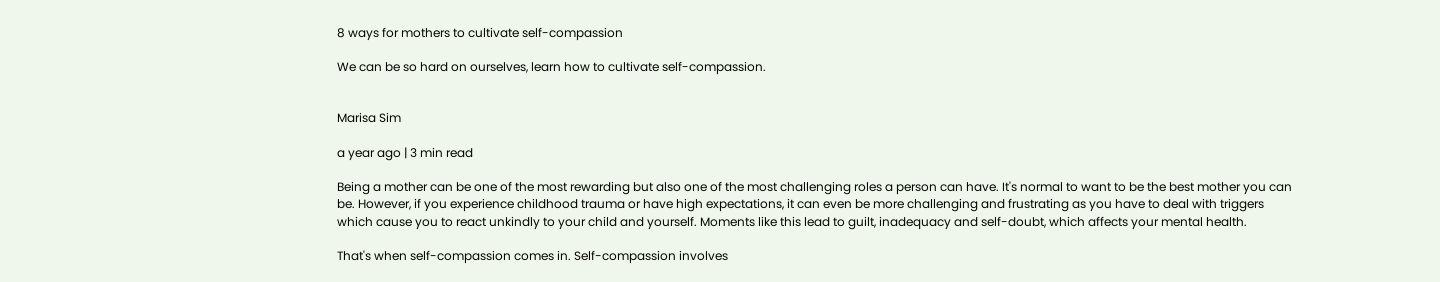8 ways for mothers to cultivate self-compassion

We can be so hard on ourselves, learn how to cultivate self-compassion.


Marisa Sim

a year ago | 3 min read

Being a mother can be one of the most rewarding but also one of the most challenging roles a person can have. It's normal to want to be the best mother you can be. However, if you experience childhood trauma or have high expectations, it can even be more challenging and frustrating as you have to deal with triggers which cause you to react unkindly to your child and yourself. Moments like this lead to guilt, inadequacy and self-doubt, which affects your mental health.

That's when self-compassion comes in. Self-compassion involves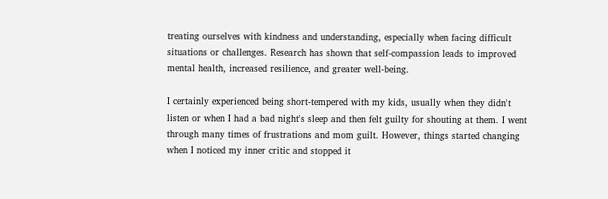treating ourselves with kindness and understanding, especially when facing difficult situations or challenges. Research has shown that self-compassion leads to improved mental health, increased resilience, and greater well-being.

I certainly experienced being short-tempered with my kids, usually when they didn't listen or when I had a bad night's sleep and then felt guilty for shouting at them. I went through many times of frustrations and mom guilt. However, things started changing when I noticed my inner critic and stopped it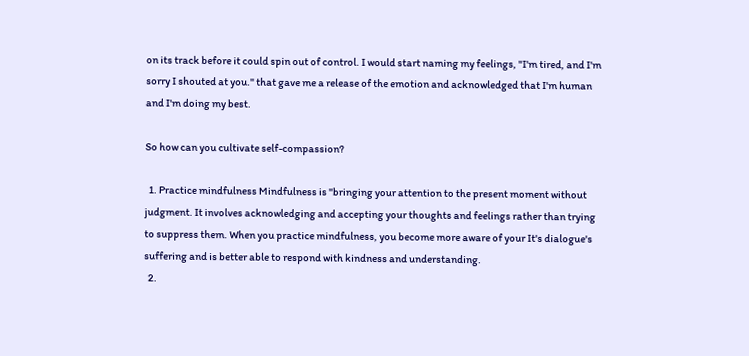on its track before it could spin out of control. I would start naming my feelings, "I'm tired, and I'm sorry I shouted at you." that gave me a release of the emotion and acknowledged that I'm human and I'm doing my best.

So how can you cultivate self-compassion?

  1. Practice mindfulness Mindfulness is "bringing your attention to the present moment without judgment. It involves acknowledging and accepting your thoughts and feelings rather than trying to suppress them. When you practice mindfulness, you become more aware of your It's dialogue's suffering and is better able to respond with kindness and understanding.
  2.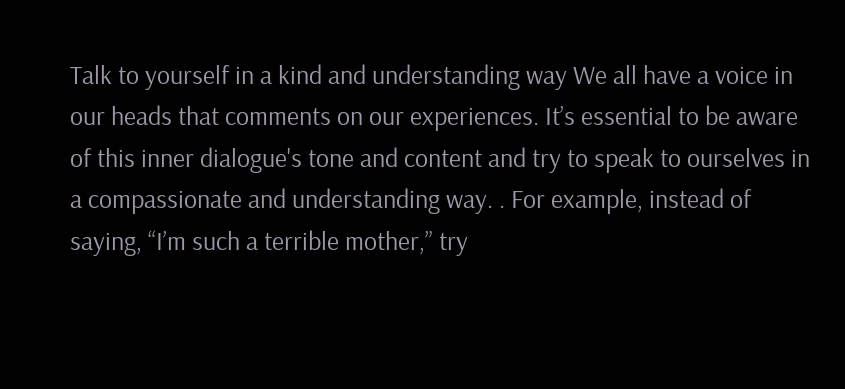Talk to yourself in a kind and understanding way We all have a voice in our heads that comments on our experiences. It’s essential to be aware of this inner dialogue's tone and content and try to speak to ourselves in a compassionate and understanding way. . For example, instead of saying, “I’m such a terrible mother,” try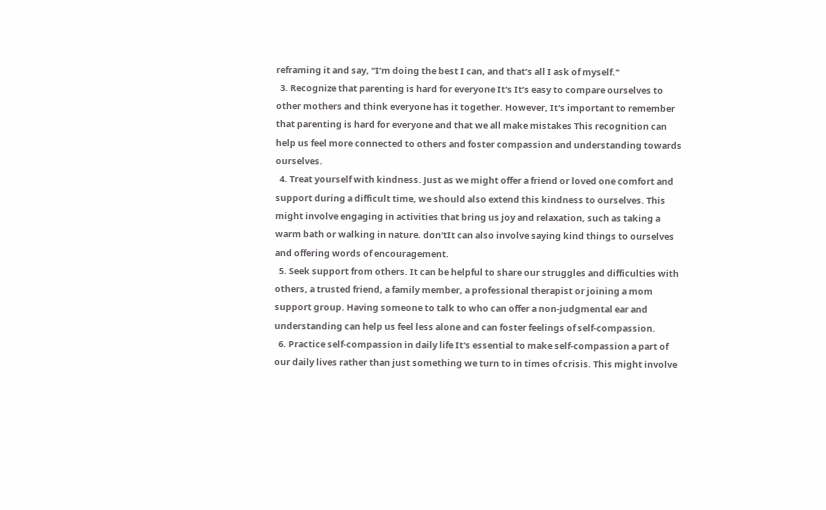reframing it and say, “I’m doing the best I can, and that’s all I ask of myself."
  3. Recognize that parenting is hard for everyone It's It’s easy to compare ourselves to other mothers and think everyone has it together. However, It's important to remember that parenting is hard for everyone and that we all make mistakes This recognition can help us feel more connected to others and foster compassion and understanding towards ourselves.
  4. Treat yourself with kindness. Just as we might offer a friend or loved one comfort and support during a difficult time, we should also extend this kindness to ourselves. This might involve engaging in activities that bring us joy and relaxation, such as taking a warm bath or walking in nature. don'tIt can also involve saying kind things to ourselves and offering words of encouragement.
  5. Seek support from others. It can be helpful to share our struggles and difficulties with others, a trusted friend, a family member, a professional therapist or joining a mom support group. Having someone to talk to who can offer a non-judgmental ear and understanding can help us feel less alone and can foster feelings of self-compassion.
  6. Practice self-compassion in daily life It's essential to make self-compassion a part of our daily lives rather than just something we turn to in times of crisis. This might involve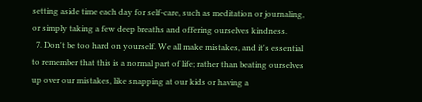setting aside time each day for self-care, such as meditation or journaling, or simply taking a few deep breaths and offering ourselves kindness.
  7. Don't be too hard on yourself. We all make mistakes, and it's essential to remember that this is a normal part of life; rather than beating ourselves up over our mistakes, like snapping at our kids or having a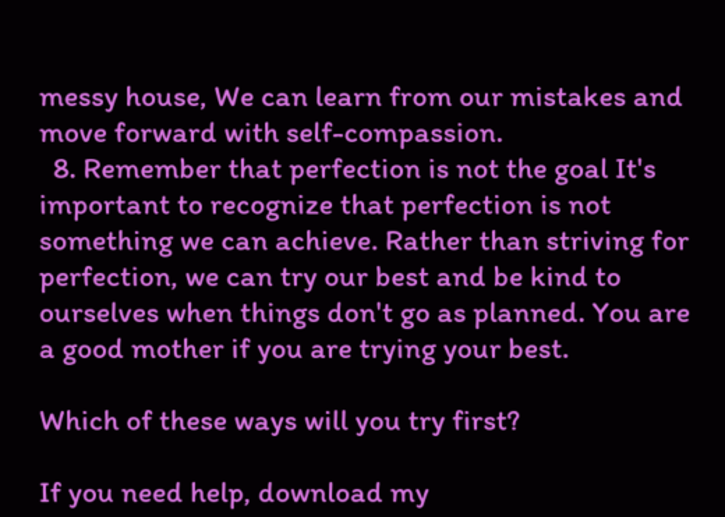messy house, We can learn from our mistakes and move forward with self-compassion.
  8. Remember that perfection is not the goal It's important to recognize that perfection is not something we can achieve. Rather than striving for perfection, we can try our best and be kind to ourselves when things don't go as planned. You are a good mother if you are trying your best.

Which of these ways will you try first?

If you need help, download my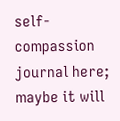self-compassion journal here; maybe it will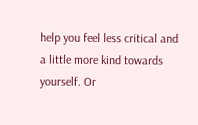help you feel less critical and a little more kind towards yourself. Or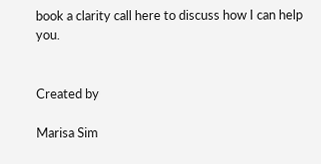book a clarity call here to discuss how I can help you.


Created by

Marisa Sim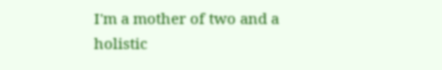I'm a mother of two and a holistic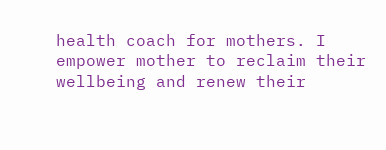health coach for mothers. I empower mother to reclaim their wellbeing and renew their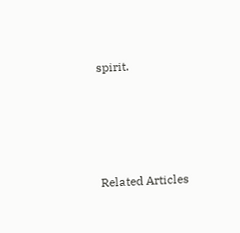spirit.







Related Articles